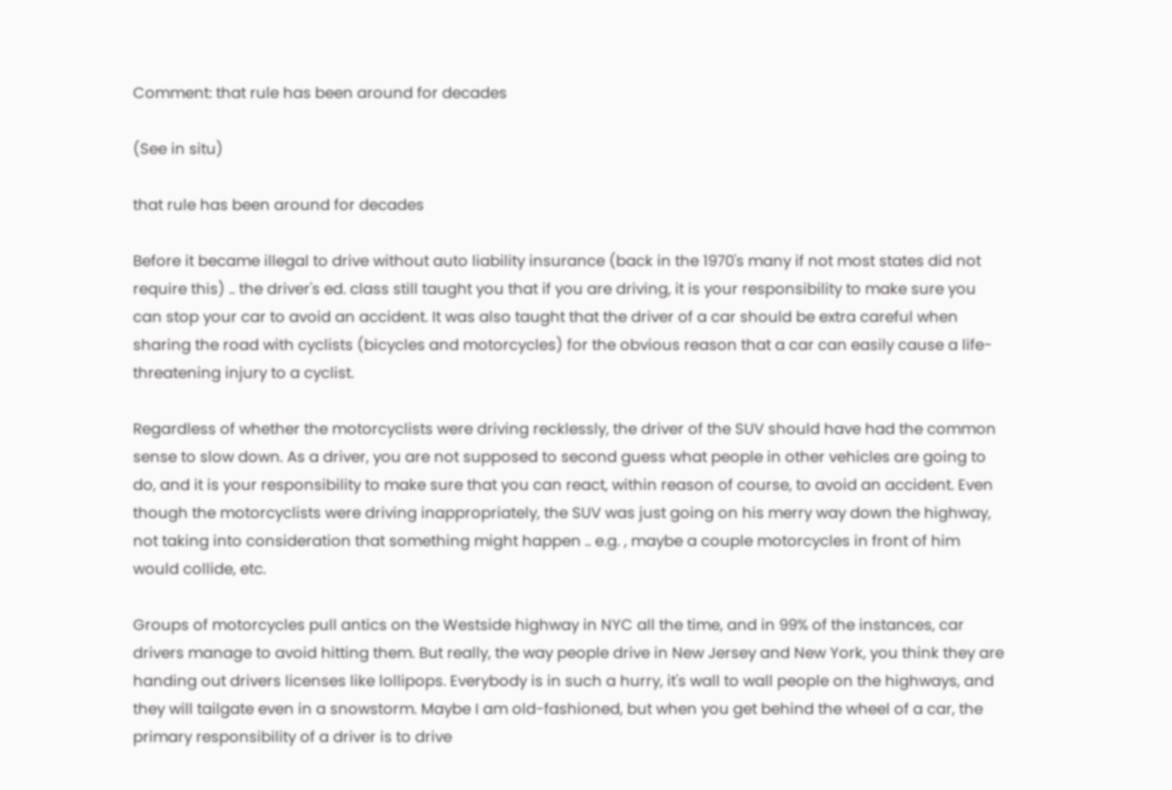Comment: that rule has been around for decades

(See in situ)

that rule has been around for decades

Before it became illegal to drive without auto liability insurance (back in the 1970's many if not most states did not require this) .. the driver's ed. class still taught you that if you are driving, it is your responsibility to make sure you can stop your car to avoid an accident. It was also taught that the driver of a car should be extra careful when sharing the road with cyclists (bicycles and motorcycles) for the obvious reason that a car can easily cause a life-threatening injury to a cyclist.

Regardless of whether the motorcyclists were driving recklessly, the driver of the SUV should have had the common sense to slow down. As a driver, you are not supposed to second guess what people in other vehicles are going to do, and it is your responsibility to make sure that you can react, within reason of course, to avoid an accident. Even though the motorcyclists were driving inappropriately, the SUV was just going on his merry way down the highway, not taking into consideration that something might happen .. e.g. , maybe a couple motorcycles in front of him would collide, etc.

Groups of motorcycles pull antics on the Westside highway in NYC all the time, and in 99% of the instances, car drivers manage to avoid hitting them. But really, the way people drive in New Jersey and New York, you think they are handing out drivers licenses like lollipops. Everybody is in such a hurry, it's wall to wall people on the highways, and they will tailgate even in a snowstorm. Maybe I am old-fashioned, but when you get behind the wheel of a car, the primary responsibility of a driver is to drive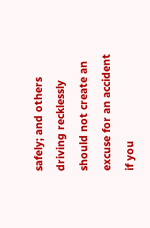safely; and others driving recklessly should not create an excuse for an accident if you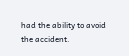had the ability to avoid the accident.